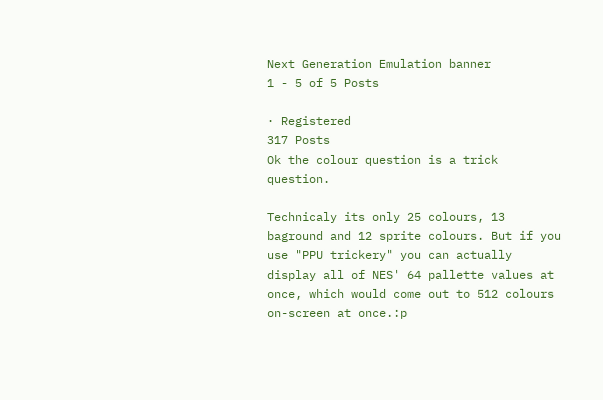Next Generation Emulation banner
1 - 5 of 5 Posts

· Registered
317 Posts
Ok the colour question is a trick question.

Technicaly its only 25 colours, 13 baground and 12 sprite colours. But if you use "PPU trickery" you can actually display all of NES' 64 pallette values at once, which would come out to 512 colours on-screen at once.:p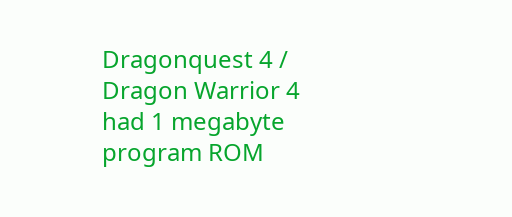Dragonquest 4 / Dragon Warrior 4 had 1 megabyte program ROM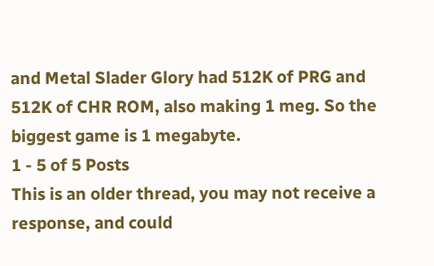and Metal Slader Glory had 512K of PRG and 512K of CHR ROM, also making 1 meg. So the biggest game is 1 megabyte.
1 - 5 of 5 Posts
This is an older thread, you may not receive a response, and could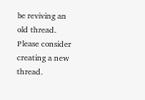be reviving an old thread. Please consider creating a new thread.